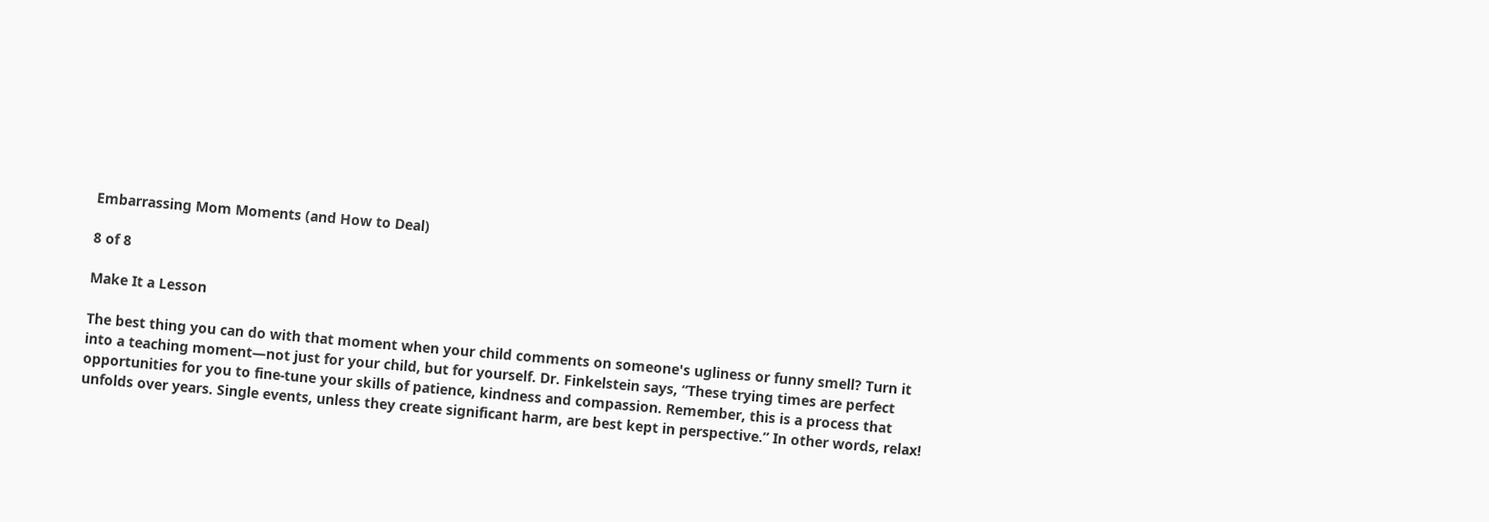Embarrassing Mom Moments (and How to Deal)

8 of 8

Make It a Lesson

The best thing you can do with that moment when your child comments on someone's ugliness or funny smell? Turn it into a teaching moment—not just for your child, but for yourself. Dr. Finkelstein says, “These trying times are perfect opportunities for you to fine-tune your skills of patience, kindness and compassion. Remember, this is a process that unfolds over years. Single events, unless they create significant harm, are best kept in perspective.” In other words, relax!